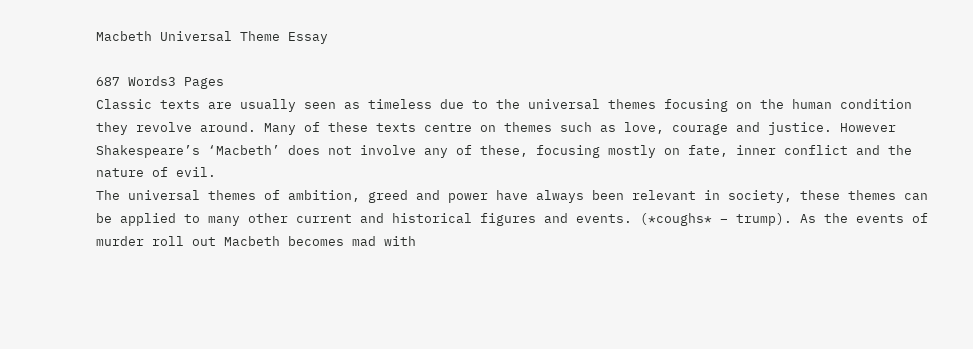Macbeth Universal Theme Essay

687 Words3 Pages
Classic texts are usually seen as timeless due to the universal themes focusing on the human condition they revolve around. Many of these texts centre on themes such as love, courage and justice. However Shakespeare’s ‘Macbeth’ does not involve any of these, focusing mostly on fate, inner conflict and the nature of evil.
The universal themes of ambition, greed and power have always been relevant in society, these themes can be applied to many other current and historical figures and events. (*coughs* – trump). As the events of murder roll out Macbeth becomes mad with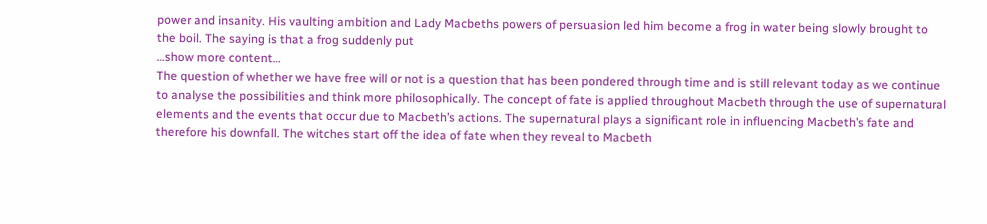power and insanity. His vaulting ambition and Lady Macbeths powers of persuasion led him become a frog in water being slowly brought to the boil. The saying is that a frog suddenly put
…show more content…
The question of whether we have free will or not is a question that has been pondered through time and is still relevant today as we continue to analyse the possibilities and think more philosophically. The concept of fate is applied throughout Macbeth through the use of supernatural elements and the events that occur due to Macbeth’s actions. The supernatural plays a significant role in influencing Macbeth’s fate and therefore his downfall. The witches start off the idea of fate when they reveal to Macbeth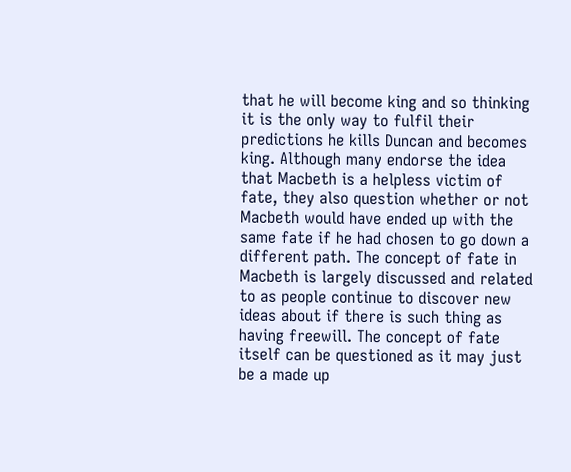that he will become king and so thinking it is the only way to fulfil their predictions he kills Duncan and becomes king. Although many endorse the idea that Macbeth is a helpless victim of fate, they also question whether or not Macbeth would have ended up with the same fate if he had chosen to go down a different path. The concept of fate in Macbeth is largely discussed and related to as people continue to discover new ideas about if there is such thing as having freewill. The concept of fate itself can be questioned as it may just be a made up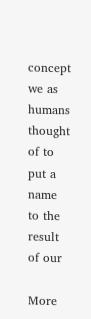concept we as humans thought of to put a name to the result of our

More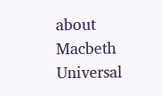about Macbeth Universal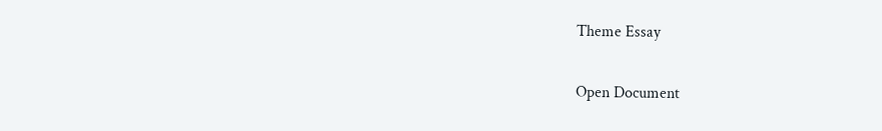Theme Essay

Open Document